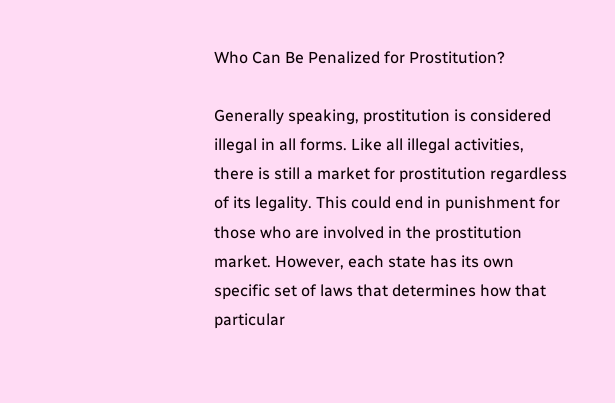Who Can Be Penalized for Prostitution?

Generally speaking, prostitution is considered illegal in all forms. Like all illegal activities, there is still a market for prostitution regardless of its legality. This could end in punishment for those who are involved in the prostitution market. However, each state has its own specific set of laws that determines how that particular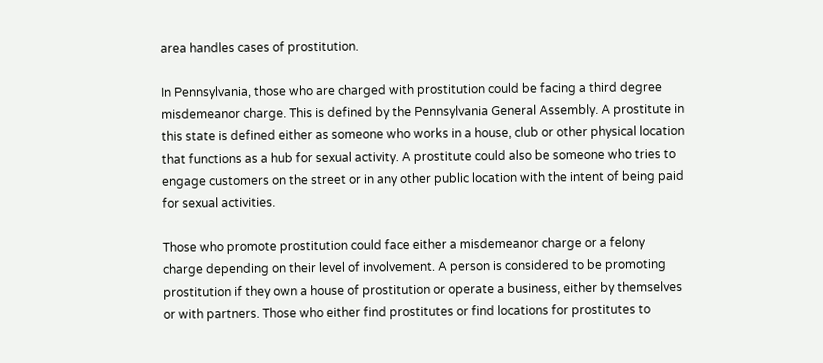area handles cases of prostitution.

In Pennsylvania, those who are charged with prostitution could be facing a third degree misdemeanor charge. This is defined by the Pennsylvania General Assembly. A prostitute in this state is defined either as someone who works in a house, club or other physical location that functions as a hub for sexual activity. A prostitute could also be someone who tries to engage customers on the street or in any other public location with the intent of being paid for sexual activities.

Those who promote prostitution could face either a misdemeanor charge or a felony charge depending on their level of involvement. A person is considered to be promoting prostitution if they own a house of prostitution or operate a business, either by themselves or with partners. Those who either find prostitutes or find locations for prostitutes to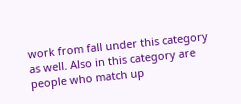work from fall under this category as well. Also in this category are people who match up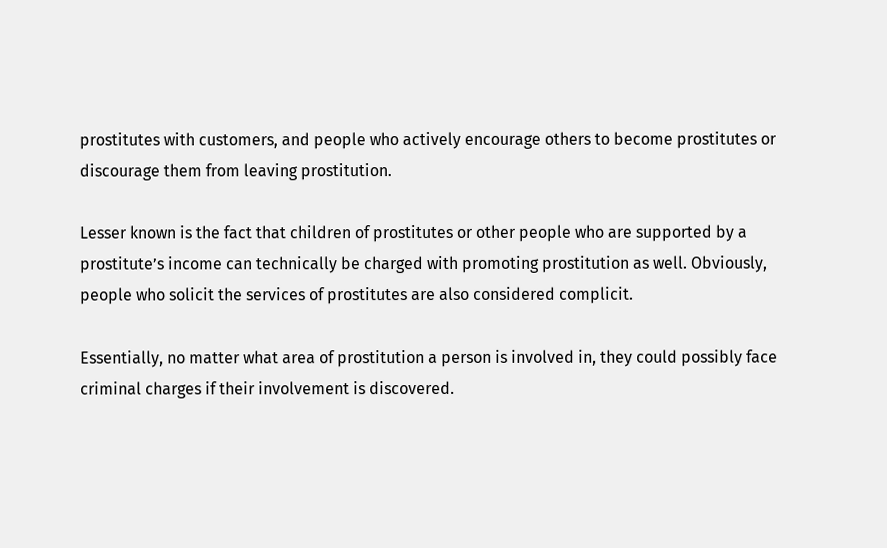prostitutes with customers, and people who actively encourage others to become prostitutes or discourage them from leaving prostitution.

Lesser known is the fact that children of prostitutes or other people who are supported by a prostitute’s income can technically be charged with promoting prostitution as well. Obviously, people who solicit the services of prostitutes are also considered complicit.

Essentially, no matter what area of prostitution a person is involved in, they could possibly face criminal charges if their involvement is discovered.